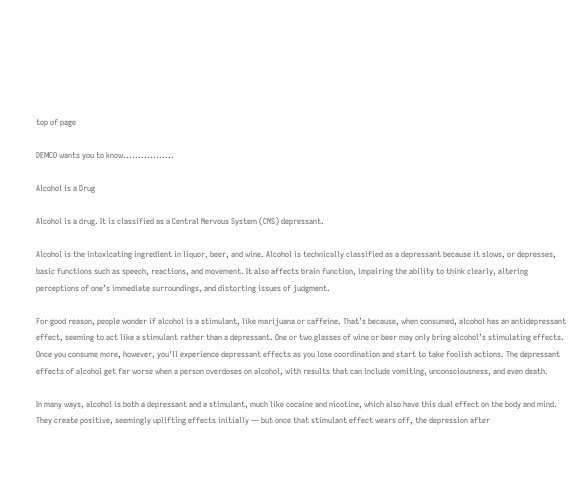top of page

DEMCO wants you to know.................

Alcohol is a Drug

Alcohol is a drug. It is classified as a Central Nervous System (CNS) depressant.

Alcohol is the intoxicating ingredient in liquor, beer, and wine. Alcohol is technically classified as a depressant because it slows, or depresses, basic functions such as speech, reactions, and movement. It also affects brain function, impairing the ability to think clearly, altering perceptions of one’s immediate surroundings, and distorting issues of judgment.

For good reason, people wonder if alcohol is a stimulant, like marijuana or caffeine. That’s because, when consumed, alcohol has an antidepressant effect, seeming to act like a stimulant rather than a depressant. One or two glasses of wine or beer may only bring alcohol’s stimulating effects. Once you consume more, however, you'll experience depressant effects as you lose coordination and start to take foolish actions. The depressant effects of alcohol get far worse when a person overdoses on alcohol, with results that can include vomiting, unconsciousness, and even death.

In many ways, alcohol is both a depressant and a stimulant, much like cocaine and nicotine, which also have this dual effect on the body and mind. They create positive, seemingly uplifting effects initially — but once that stimulant effect wears off, the depression after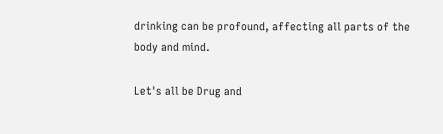drinking can be profound, affecting all parts of the body and mind.

Let's all be Drug and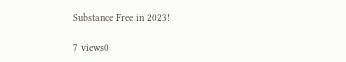Substance Free in 2023!

7 views0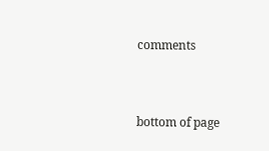comments


bottom of page